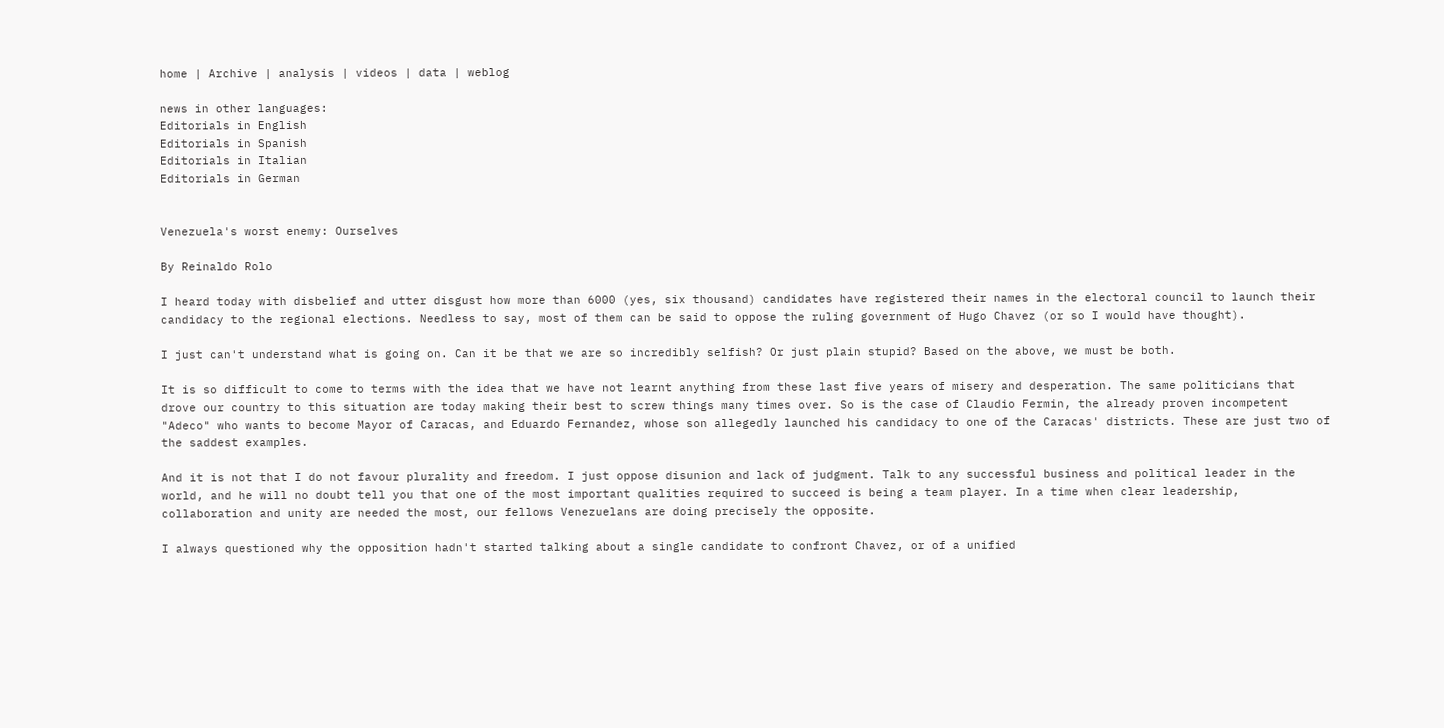home | Archive | analysis | videos | data | weblog

news in other languages:
Editorials in English
Editorials in Spanish
Editorials in Italian
Editorials in German


Venezuela's worst enemy: Ourselves

By Reinaldo Rolo

I heard today with disbelief and utter disgust how more than 6000 (yes, six thousand) candidates have registered their names in the electoral council to launch their candidacy to the regional elections. Needless to say, most of them can be said to oppose the ruling government of Hugo Chavez (or so I would have thought).

I just can't understand what is going on. Can it be that we are so incredibly selfish? Or just plain stupid? Based on the above, we must be both.

It is so difficult to come to terms with the idea that we have not learnt anything from these last five years of misery and desperation. The same politicians that drove our country to this situation are today making their best to screw things many times over. So is the case of Claudio Fermin, the already proven incompetent "Adeco" who wants to become Mayor of Caracas, and Eduardo Fernandez, whose son allegedly launched his candidacy to one of the Caracas' districts. These are just two of the saddest examples.

And it is not that I do not favour plurality and freedom. I just oppose disunion and lack of judgment. Talk to any successful business and political leader in the world, and he will no doubt tell you that one of the most important qualities required to succeed is being a team player. In a time when clear leadership, collaboration and unity are needed the most, our fellows Venezuelans are doing precisely the opposite.

I always questioned why the opposition hadn't started talking about a single candidate to confront Chavez, or of a unified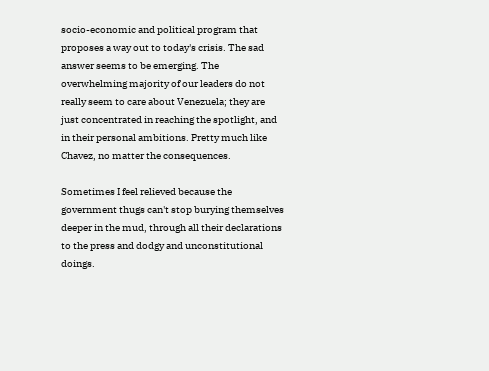socio-economic and political program that proposes a way out to today's crisis. The sad answer seems to be emerging. The overwhelming majority of our leaders do not really seem to care about Venezuela; they are just concentrated in reaching the spotlight, and in their personal ambitions. Pretty much like Chavez, no matter the consequences.

Sometimes I feel relieved because the government thugs can't stop burying themselves deeper in the mud, through all their declarations to the press and dodgy and unconstitutional doings.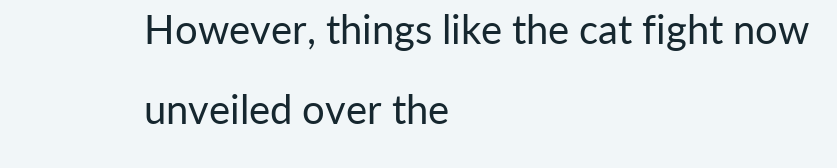However, things like the cat fight now unveiled over the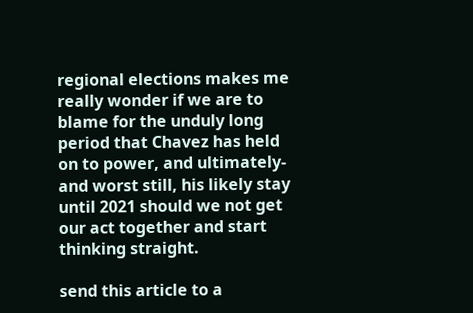regional elections makes me really wonder if we are to blame for the unduly long period that Chavez has held on to power, and ultimately- and worst still, his likely stay until 2021 should we not get our act together and start thinking straight.

send this article to a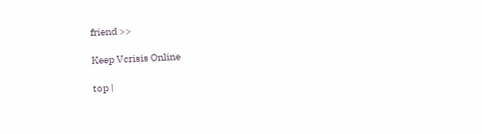friend >>

Keep Vcrisis Online

top |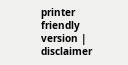printer friendly version | disclaimer